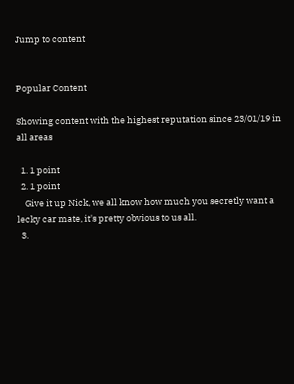Jump to content


Popular Content

Showing content with the highest reputation since 23/01/19 in all areas

  1. 1 point
  2. 1 point
    Give it up Nick, we all know how much you secretly want a lecky car mate, it's pretty obvious to us all.
  3.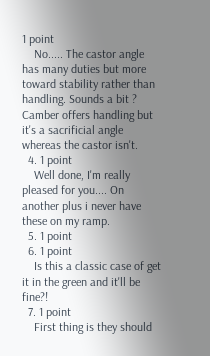1 point
    No..... The castor angle has many duties but more toward stability rather than handling. Sounds a bit ? Camber offers handling but it's a sacrificial angle whereas the castor isn't.
  4. 1 point
    Well done, I'm really pleased for you.... On another plus i never have these on my ramp.
  5. 1 point
  6. 1 point
    Is this a classic case of get it in the green and it'll be fine?!
  7. 1 point
    First thing is they should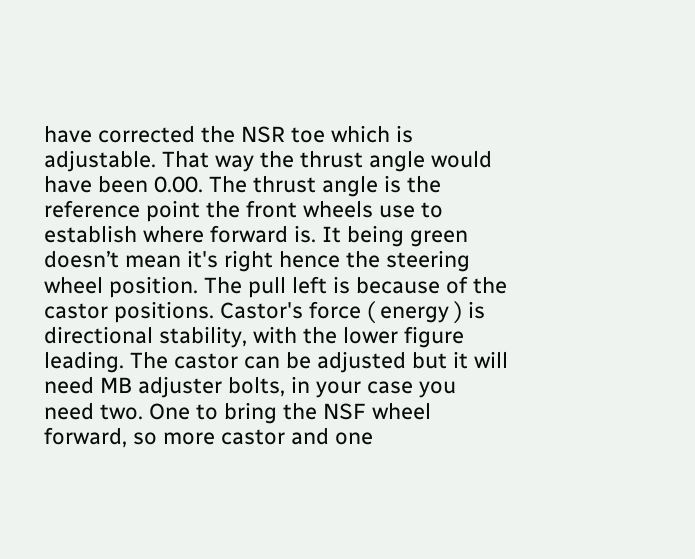have corrected the NSR toe which is adjustable. That way the thrust angle would have been 0.00. The thrust angle is the reference point the front wheels use to establish where forward is. It being green doesn’t mean it's right hence the steering wheel position. The pull left is because of the castor positions. Castor's force ( energy ) is directional stability, with the lower figure leading. The castor can be adjusted but it will need MB adjuster bolts, in your case you need two. One to bring the NSF wheel forward, so more castor and one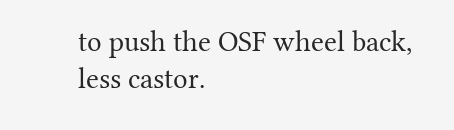to push the OSF wheel back, less castor.